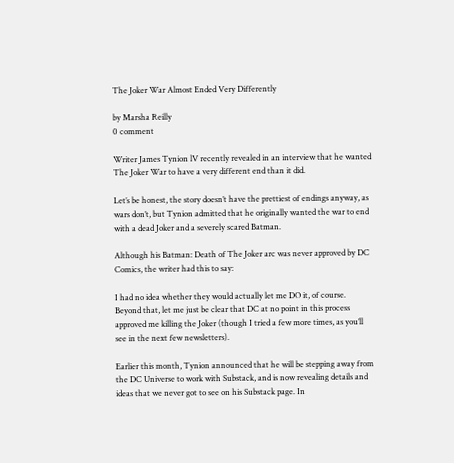The Joker War Almost Ended Very Differently

by Marsha Reilly
0 comment

Writer James Tynion lV recently revealed in an interview that he wanted The Joker War to have a very different end than it did.

Let’s be honest, the story doesn’t have the prettiest of endings anyway, as wars don’t, but Tynion admitted that he originally wanted the war to end with a dead Joker and a severely scared Batman.

Although his Batman: Death of The Joker arc was never approved by DC Comics, the writer had this to say:

I had no idea whether they would actually let me DO it, of course. Beyond that, let me just be clear that DC at no point in this process approved me killing the Joker (though I tried a few more times, as you’ll see in the next few newsletters).

Earlier this month, Tynion announced that he will be stepping away from the DC Universe to work with Substack, and is now revealing details and ideas that we never got to see on his Substack page. In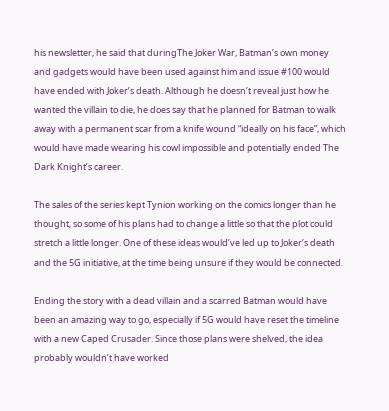his newsletter, he said that duringThe Joker War, Batman’s own money and gadgets would have been used against him and issue #100 would have ended with Joker’s death. Although he doesn’t reveal just how he wanted the villain to die, he does say that he planned for Batman to walk away with a permanent scar from a knife wound “ideally on his face”, which would have made wearing his cowl impossible and potentially ended The Dark Knight’s career.

The sales of the series kept Tynion working on the comics longer than he thought, so some of his plans had to change a little so that the plot could stretch a little longer. One of these ideas would’ve led up to Joker’s death and the 5G initiative, at the time being unsure if they would be connected.

Ending the story with a dead villain and a scarred Batman would have been an amazing way to go, especially if 5G would have reset the timeline with a new Caped Crusader. Since those plans were shelved, the idea probably wouldn’t have worked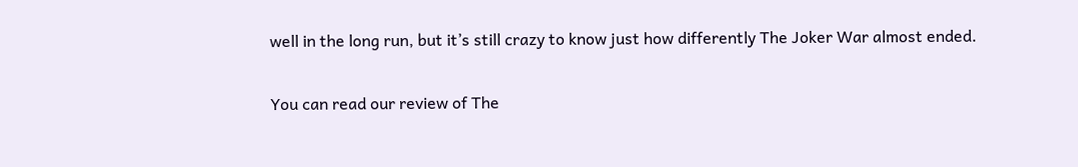well in the long run, but it’s still crazy to know just how differently The Joker War almost ended.

You can read our review of The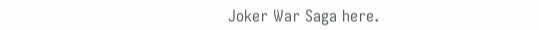Joker War Saga here.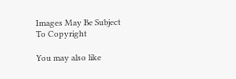Images May Be Subject To Copyright

You may also like